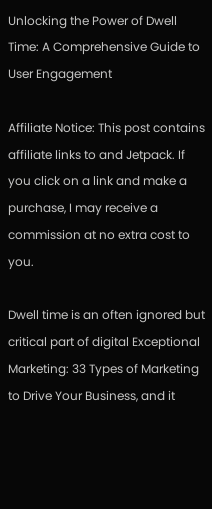Unlocking the Power of Dwell Time: A Comprehensive Guide to User Engagement

Affiliate Notice: This post contains affiliate links to and Jetpack. If you click on a link and make a purchase, I may receive a commission at no extra cost to you.

Dwell time is an often ignored but critical part of digital Exceptional Marketing: 33 Types of Marketing to Drive Your Business, and it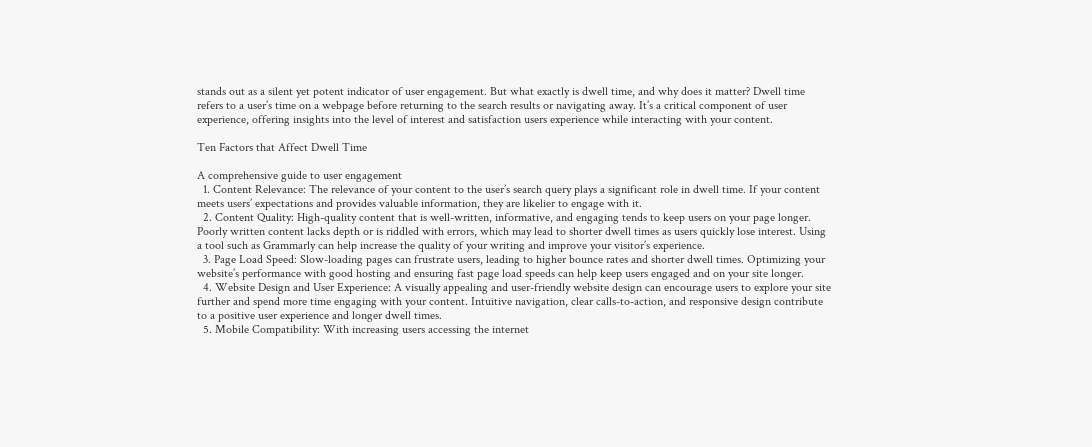stands out as a silent yet potent indicator of user engagement. But what exactly is dwell time, and why does it matter? Dwell time refers to a user’s time on a webpage before returning to the search results or navigating away. It’s a critical component of user experience, offering insights into the level of interest and satisfaction users experience while interacting with your content.

Ten Factors that Affect Dwell Time

A comprehensive guide to user engagement
  1. Content Relevance: The relevance of your content to the user’s search query plays a significant role in dwell time. If your content meets users’ expectations and provides valuable information, they are likelier to engage with it.
  2. Content Quality: High-quality content that is well-written, informative, and engaging tends to keep users on your page longer. Poorly written content lacks depth or is riddled with errors, which may lead to shorter dwell times as users quickly lose interest. Using a tool such as Grammarly can help increase the quality of your writing and improve your visitor’s experience.
  3. Page Load Speed: Slow-loading pages can frustrate users, leading to higher bounce rates and shorter dwell times. Optimizing your website’s performance with good hosting and ensuring fast page load speeds can help keep users engaged and on your site longer.
  4. Website Design and User Experience: A visually appealing and user-friendly website design can encourage users to explore your site further and spend more time engaging with your content. Intuitive navigation, clear calls-to-action, and responsive design contribute to a positive user experience and longer dwell times.
  5. Mobile Compatibility: With increasing users accessing the internet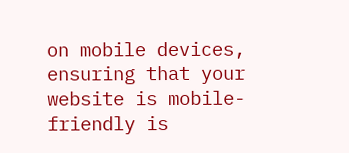on mobile devices, ensuring that your website is mobile-friendly is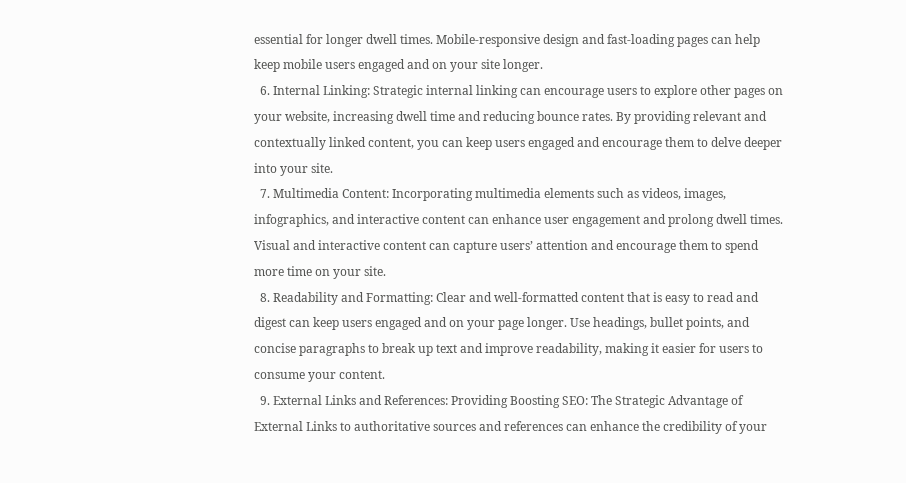essential for longer dwell times. Mobile-responsive design and fast-loading pages can help keep mobile users engaged and on your site longer.
  6. Internal Linking: Strategic internal linking can encourage users to explore other pages on your website, increasing dwell time and reducing bounce rates. By providing relevant and contextually linked content, you can keep users engaged and encourage them to delve deeper into your site.
  7. Multimedia Content: Incorporating multimedia elements such as videos, images, infographics, and interactive content can enhance user engagement and prolong dwell times. Visual and interactive content can capture users’ attention and encourage them to spend more time on your site.
  8. Readability and Formatting: Clear and well-formatted content that is easy to read and digest can keep users engaged and on your page longer. Use headings, bullet points, and concise paragraphs to break up text and improve readability, making it easier for users to consume your content.
  9. External Links and References: Providing Boosting SEO: The Strategic Advantage of External Links to authoritative sources and references can enhance the credibility of your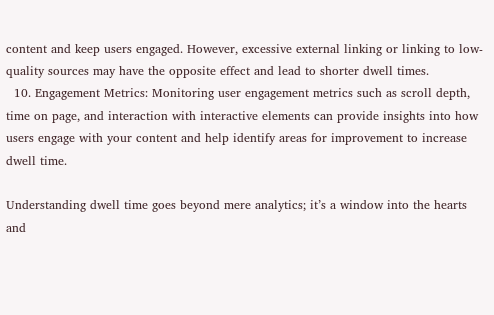content and keep users engaged. However, excessive external linking or linking to low-quality sources may have the opposite effect and lead to shorter dwell times.
  10. Engagement Metrics: Monitoring user engagement metrics such as scroll depth, time on page, and interaction with interactive elements can provide insights into how users engage with your content and help identify areas for improvement to increase dwell time.

Understanding dwell time goes beyond mere analytics; it’s a window into the hearts and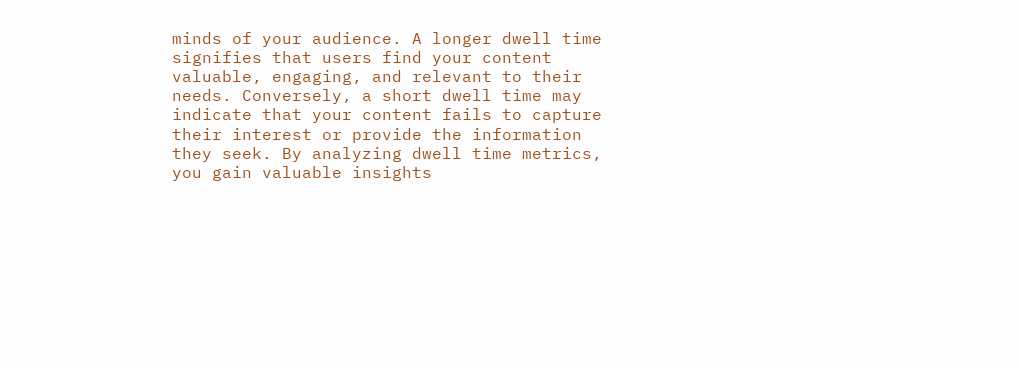minds of your audience. A longer dwell time signifies that users find your content valuable, engaging, and relevant to their needs. Conversely, a short dwell time may indicate that your content fails to capture their interest or provide the information they seek. By analyzing dwell time metrics, you gain valuable insights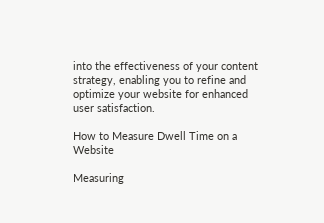into the effectiveness of your content strategy, enabling you to refine and optimize your website for enhanced user satisfaction.

How to Measure Dwell Time on a Website

Measuring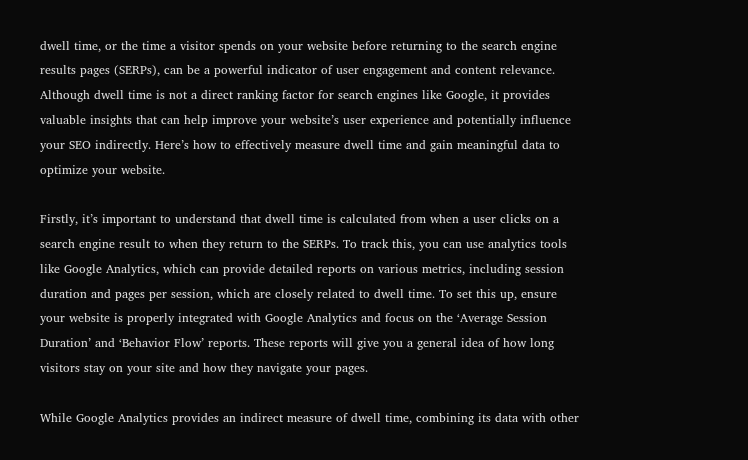dwell time, or the time a visitor spends on your website before returning to the search engine results pages (SERPs), can be a powerful indicator of user engagement and content relevance. Although dwell time is not a direct ranking factor for search engines like Google, it provides valuable insights that can help improve your website’s user experience and potentially influence your SEO indirectly. Here’s how to effectively measure dwell time and gain meaningful data to optimize your website.

Firstly, it’s important to understand that dwell time is calculated from when a user clicks on a search engine result to when they return to the SERPs. To track this, you can use analytics tools like Google Analytics, which can provide detailed reports on various metrics, including session duration and pages per session, which are closely related to dwell time. To set this up, ensure your website is properly integrated with Google Analytics and focus on the ‘Average Session Duration’ and ‘Behavior Flow’ reports. These reports will give you a general idea of how long visitors stay on your site and how they navigate your pages.

While Google Analytics provides an indirect measure of dwell time, combining its data with other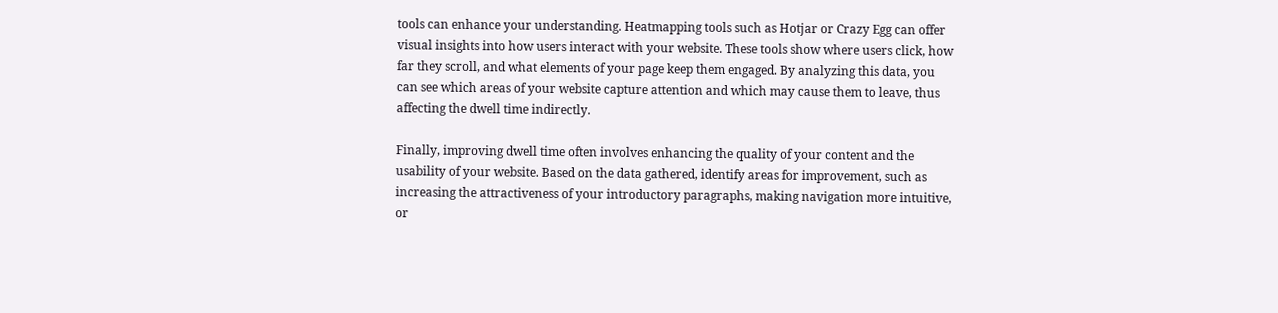tools can enhance your understanding. Heatmapping tools such as Hotjar or Crazy Egg can offer visual insights into how users interact with your website. These tools show where users click, how far they scroll, and what elements of your page keep them engaged. By analyzing this data, you can see which areas of your website capture attention and which may cause them to leave, thus affecting the dwell time indirectly.

Finally, improving dwell time often involves enhancing the quality of your content and the usability of your website. Based on the data gathered, identify areas for improvement, such as increasing the attractiveness of your introductory paragraphs, making navigation more intuitive, or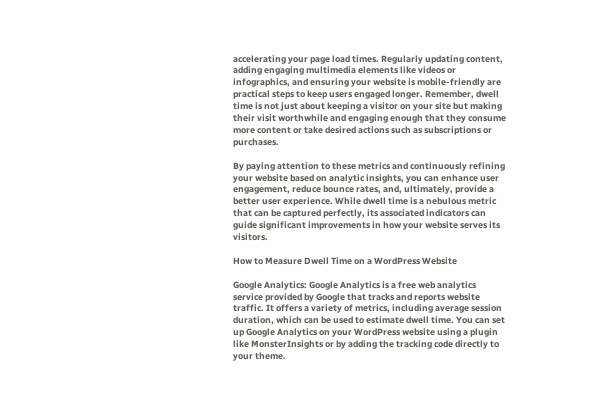accelerating your page load times. Regularly updating content, adding engaging multimedia elements like videos or infographics, and ensuring your website is mobile-friendly are practical steps to keep users engaged longer. Remember, dwell time is not just about keeping a visitor on your site but making their visit worthwhile and engaging enough that they consume more content or take desired actions such as subscriptions or purchases.

By paying attention to these metrics and continuously refining your website based on analytic insights, you can enhance user engagement, reduce bounce rates, and, ultimately, provide a better user experience. While dwell time is a nebulous metric that can be captured perfectly, its associated indicators can guide significant improvements in how your website serves its visitors.

How to Measure Dwell Time on a WordPress Website

Google Analytics: Google Analytics is a free web analytics service provided by Google that tracks and reports website traffic. It offers a variety of metrics, including average session duration, which can be used to estimate dwell time. You can set up Google Analytics on your WordPress website using a plugin like MonsterInsights or by adding the tracking code directly to your theme.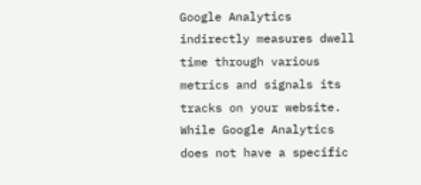Google Analytics indirectly measures dwell time through various metrics and signals its tracks on your website. While Google Analytics does not have a specific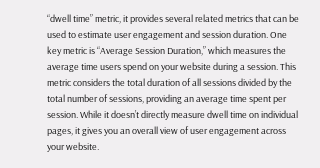“dwell time” metric, it provides several related metrics that can be used to estimate user engagement and session duration. One key metric is “Average Session Duration,” which measures the average time users spend on your website during a session. This metric considers the total duration of all sessions divided by the total number of sessions, providing an average time spent per session. While it doesn’t directly measure dwell time on individual pages, it gives you an overall view of user engagement across your website.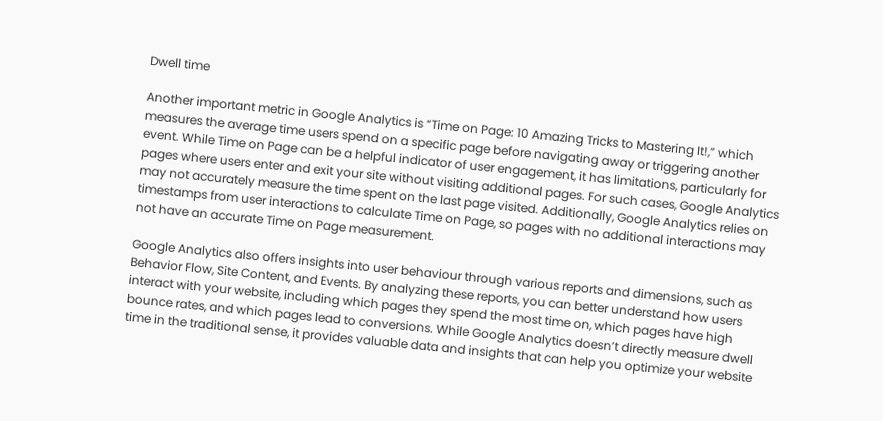Dwell time

Another important metric in Google Analytics is “Time on Page: 10 Amazing Tricks to Mastering It!,” which measures the average time users spend on a specific page before navigating away or triggering another event. While Time on Page can be a helpful indicator of user engagement, it has limitations, particularly for pages where users enter and exit your site without visiting additional pages. For such cases, Google Analytics may not accurately measure the time spent on the last page visited. Additionally, Google Analytics relies on timestamps from user interactions to calculate Time on Page, so pages with no additional interactions may not have an accurate Time on Page measurement.

Google Analytics also offers insights into user behaviour through various reports and dimensions, such as Behavior Flow, Site Content, and Events. By analyzing these reports, you can better understand how users interact with your website, including which pages they spend the most time on, which pages have high bounce rates, and which pages lead to conversions. While Google Analytics doesn’t directly measure dwell time in the traditional sense, it provides valuable data and insights that can help you optimize your website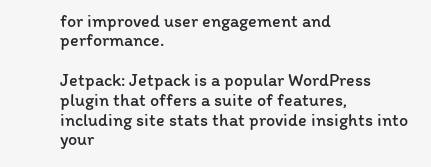for improved user engagement and performance.

Jetpack: Jetpack is a popular WordPress plugin that offers a suite of features, including site stats that provide insights into your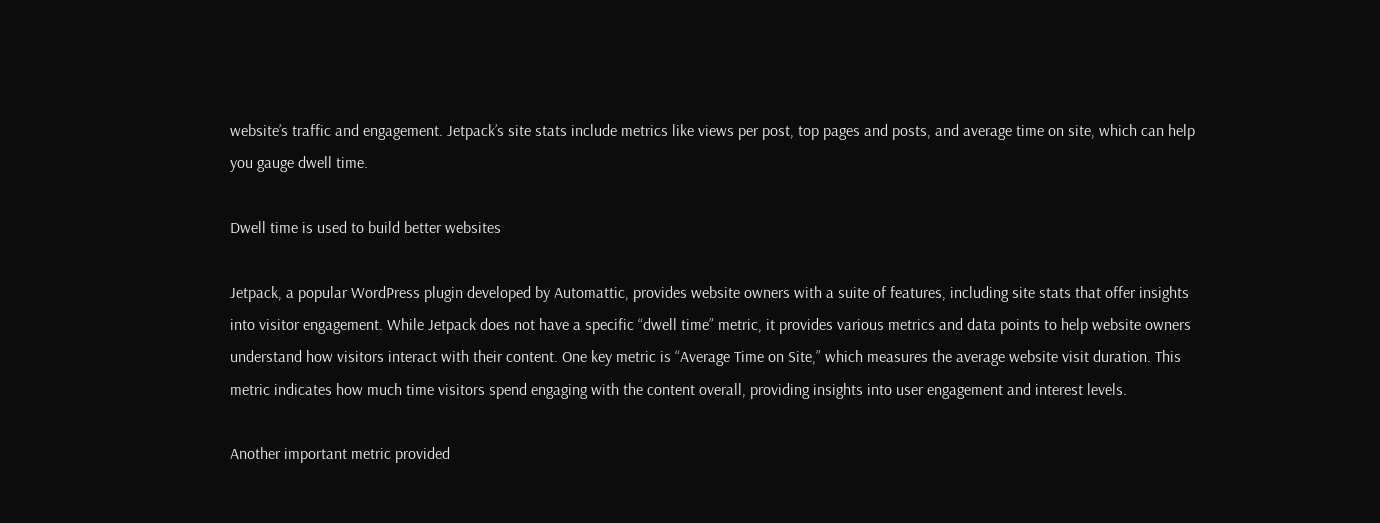website’s traffic and engagement. Jetpack’s site stats include metrics like views per post, top pages and posts, and average time on site, which can help you gauge dwell time.

Dwell time is used to build better websites

Jetpack, a popular WordPress plugin developed by Automattic, provides website owners with a suite of features, including site stats that offer insights into visitor engagement. While Jetpack does not have a specific “dwell time” metric, it provides various metrics and data points to help website owners understand how visitors interact with their content. One key metric is “Average Time on Site,” which measures the average website visit duration. This metric indicates how much time visitors spend engaging with the content overall, providing insights into user engagement and interest levels.

Another important metric provided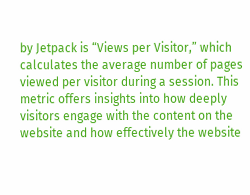by Jetpack is “Views per Visitor,” which calculates the average number of pages viewed per visitor during a session. This metric offers insights into how deeply visitors engage with the content on the website and how effectively the website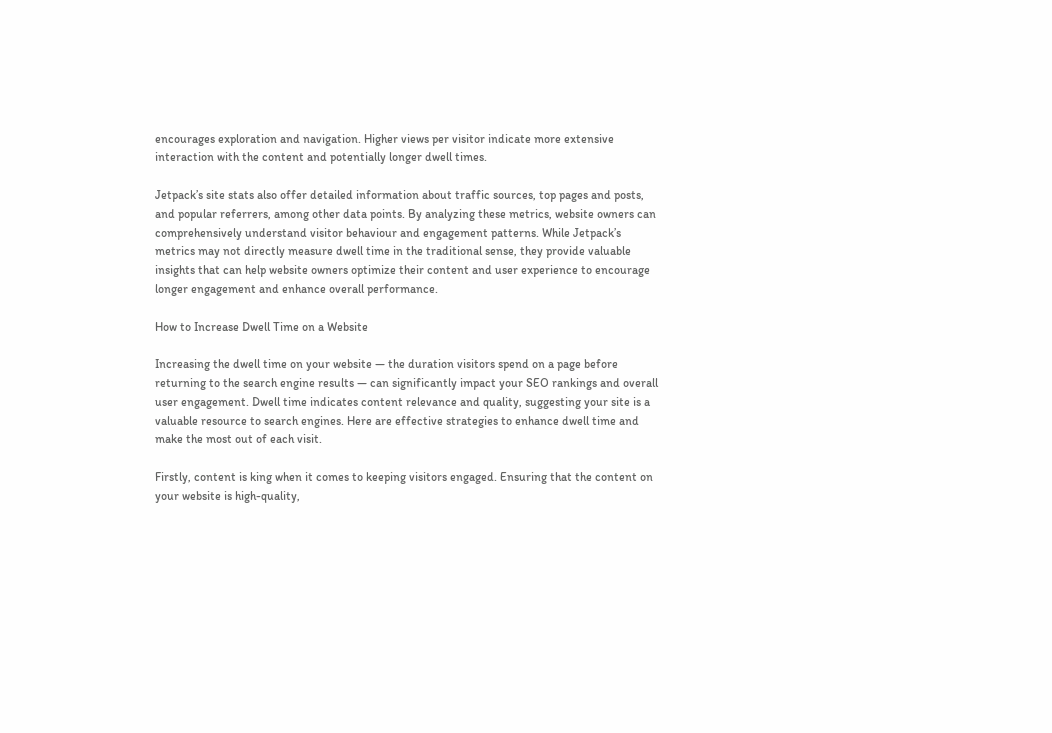encourages exploration and navigation. Higher views per visitor indicate more extensive interaction with the content and potentially longer dwell times.

Jetpack’s site stats also offer detailed information about traffic sources, top pages and posts, and popular referrers, among other data points. By analyzing these metrics, website owners can comprehensively understand visitor behaviour and engagement patterns. While Jetpack’s metrics may not directly measure dwell time in the traditional sense, they provide valuable insights that can help website owners optimize their content and user experience to encourage longer engagement and enhance overall performance.

How to Increase Dwell Time on a Website

Increasing the dwell time on your website — the duration visitors spend on a page before returning to the search engine results — can significantly impact your SEO rankings and overall user engagement. Dwell time indicates content relevance and quality, suggesting your site is a valuable resource to search engines. Here are effective strategies to enhance dwell time and make the most out of each visit.

Firstly, content is king when it comes to keeping visitors engaged. Ensuring that the content on your website is high-quality,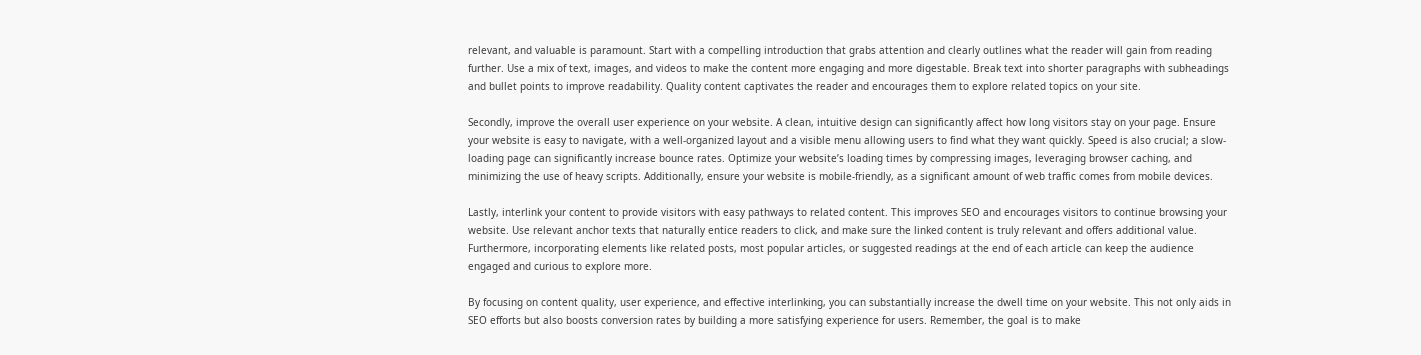relevant, and valuable is paramount. Start with a compelling introduction that grabs attention and clearly outlines what the reader will gain from reading further. Use a mix of text, images, and videos to make the content more engaging and more digestable. Break text into shorter paragraphs with subheadings and bullet points to improve readability. Quality content captivates the reader and encourages them to explore related topics on your site.

Secondly, improve the overall user experience on your website. A clean, intuitive design can significantly affect how long visitors stay on your page. Ensure your website is easy to navigate, with a well-organized layout and a visible menu allowing users to find what they want quickly. Speed is also crucial; a slow-loading page can significantly increase bounce rates. Optimize your website’s loading times by compressing images, leveraging browser caching, and minimizing the use of heavy scripts. Additionally, ensure your website is mobile-friendly, as a significant amount of web traffic comes from mobile devices.

Lastly, interlink your content to provide visitors with easy pathways to related content. This improves SEO and encourages visitors to continue browsing your website. Use relevant anchor texts that naturally entice readers to click, and make sure the linked content is truly relevant and offers additional value. Furthermore, incorporating elements like related posts, most popular articles, or suggested readings at the end of each article can keep the audience engaged and curious to explore more.

By focusing on content quality, user experience, and effective interlinking, you can substantially increase the dwell time on your website. This not only aids in SEO efforts but also boosts conversion rates by building a more satisfying experience for users. Remember, the goal is to make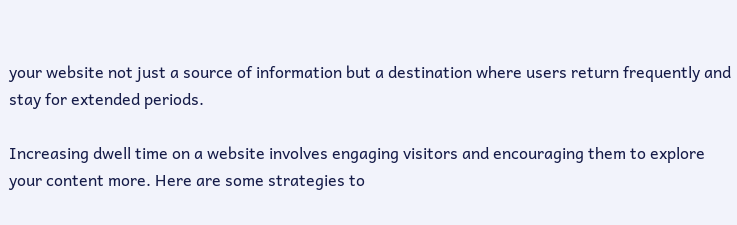your website not just a source of information but a destination where users return frequently and stay for extended periods.

Increasing dwell time on a website involves engaging visitors and encouraging them to explore your content more. Here are some strategies to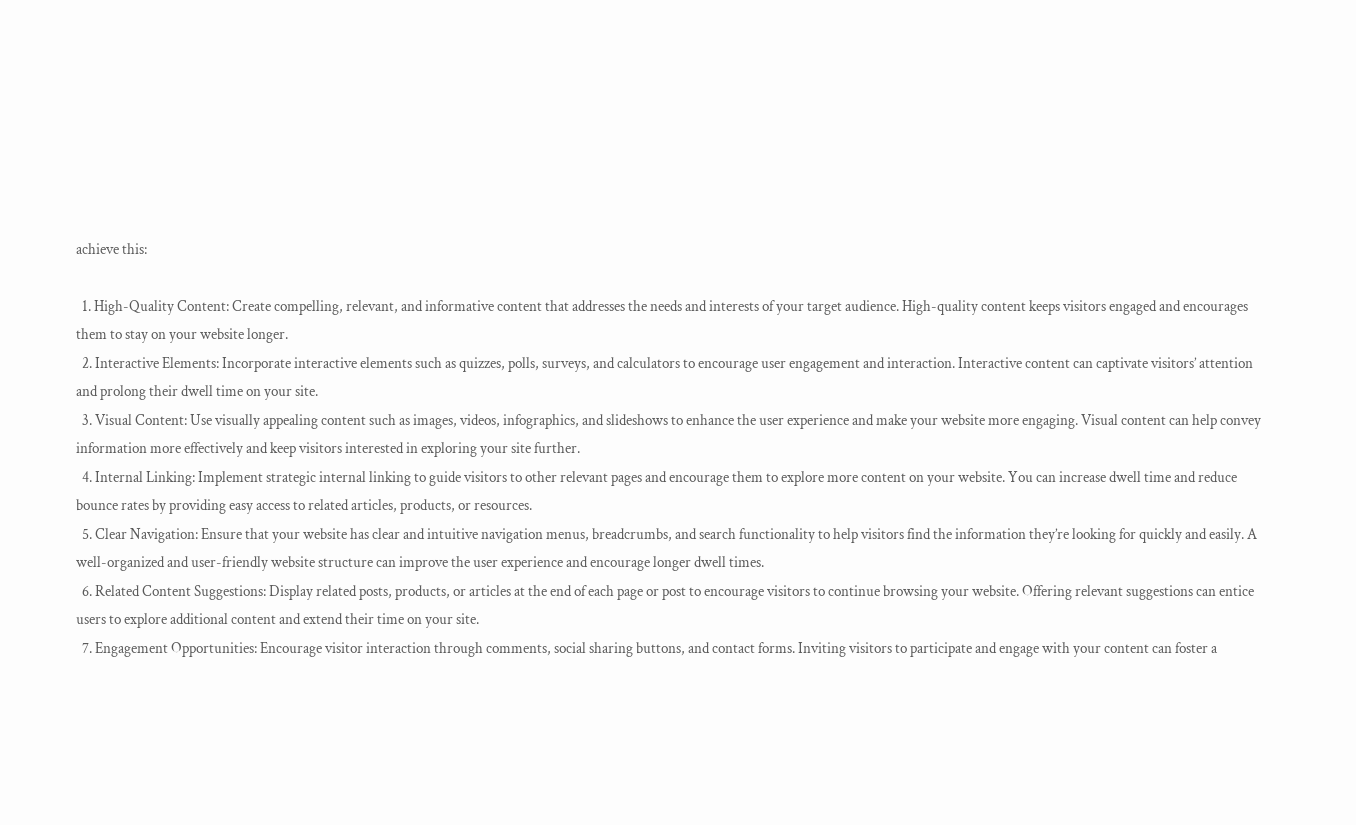achieve this:

  1. High-Quality Content: Create compelling, relevant, and informative content that addresses the needs and interests of your target audience. High-quality content keeps visitors engaged and encourages them to stay on your website longer.
  2. Interactive Elements: Incorporate interactive elements such as quizzes, polls, surveys, and calculators to encourage user engagement and interaction. Interactive content can captivate visitors’ attention and prolong their dwell time on your site.
  3. Visual Content: Use visually appealing content such as images, videos, infographics, and slideshows to enhance the user experience and make your website more engaging. Visual content can help convey information more effectively and keep visitors interested in exploring your site further.
  4. Internal Linking: Implement strategic internal linking to guide visitors to other relevant pages and encourage them to explore more content on your website. You can increase dwell time and reduce bounce rates by providing easy access to related articles, products, or resources.
  5. Clear Navigation: Ensure that your website has clear and intuitive navigation menus, breadcrumbs, and search functionality to help visitors find the information they’re looking for quickly and easily. A well-organized and user-friendly website structure can improve the user experience and encourage longer dwell times.
  6. Related Content Suggestions: Display related posts, products, or articles at the end of each page or post to encourage visitors to continue browsing your website. Offering relevant suggestions can entice users to explore additional content and extend their time on your site.
  7. Engagement Opportunities: Encourage visitor interaction through comments, social sharing buttons, and contact forms. Inviting visitors to participate and engage with your content can foster a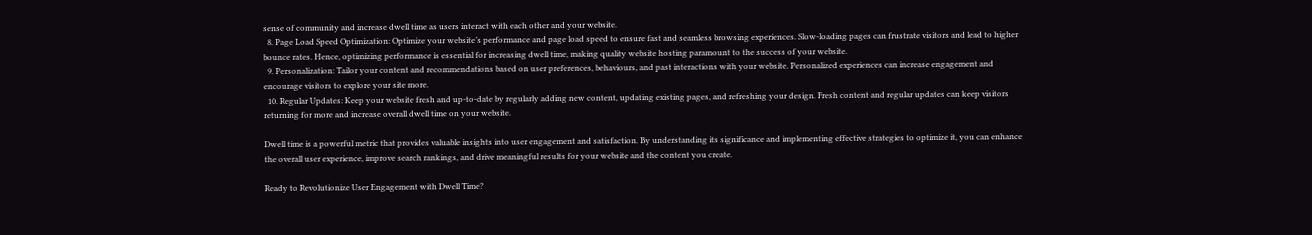sense of community and increase dwell time as users interact with each other and your website.
  8. Page Load Speed Optimization: Optimize your website’s performance and page load speed to ensure fast and seamless browsing experiences. Slow-loading pages can frustrate visitors and lead to higher bounce rates. Hence, optimizing performance is essential for increasing dwell time, making quality website hosting paramount to the success of your website.
  9. Personalization: Tailor your content and recommendations based on user preferences, behaviours, and past interactions with your website. Personalized experiences can increase engagement and encourage visitors to explore your site more.
  10. Regular Updates: Keep your website fresh and up-to-date by regularly adding new content, updating existing pages, and refreshing your design. Fresh content and regular updates can keep visitors returning for more and increase overall dwell time on your website.

Dwell time is a powerful metric that provides valuable insights into user engagement and satisfaction. By understanding its significance and implementing effective strategies to optimize it, you can enhance the overall user experience, improve search rankings, and drive meaningful results for your website and the content you create.

Ready to Revolutionize User Engagement with Dwell Time?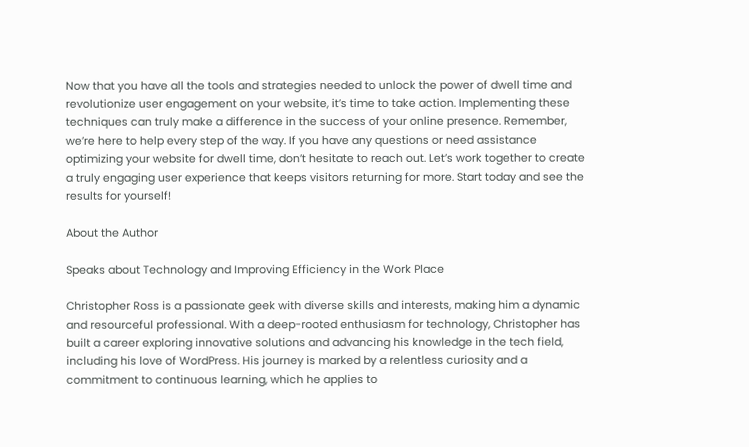Now that you have all the tools and strategies needed to unlock the power of dwell time and revolutionize user engagement on your website, it’s time to take action. Implementing these techniques can truly make a difference in the success of your online presence. Remember, we’re here to help every step of the way. If you have any questions or need assistance optimizing your website for dwell time, don’t hesitate to reach out. Let’s work together to create a truly engaging user experience that keeps visitors returning for more. Start today and see the results for yourself!

About the Author

Speaks about Technology and Improving Efficiency in the Work Place

Christopher Ross is a passionate geek with diverse skills and interests, making him a dynamic and resourceful professional. With a deep-rooted enthusiasm for technology, Christopher has built a career exploring innovative solutions and advancing his knowledge in the tech field, including his love of WordPress. His journey is marked by a relentless curiosity and a commitment to continuous learning, which he applies to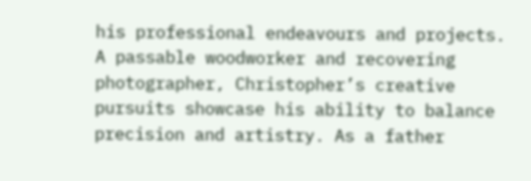his professional endeavours and projects. A passable woodworker and recovering photographer, Christopher’s creative pursuits showcase his ability to balance precision and artistry. As a father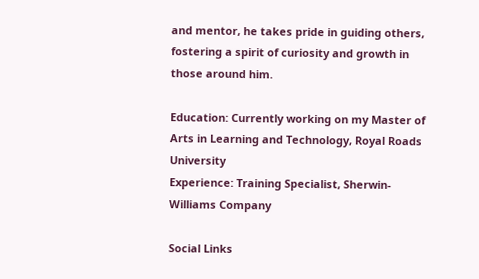and mentor, he takes pride in guiding others, fostering a spirit of curiosity and growth in those around him.

Education: Currently working on my Master of Arts in Learning and Technology, Royal Roads University
Experience: Training Specialist, Sherwin-Williams Company

Social Links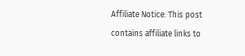Affiliate Notice: This post contains affiliate links to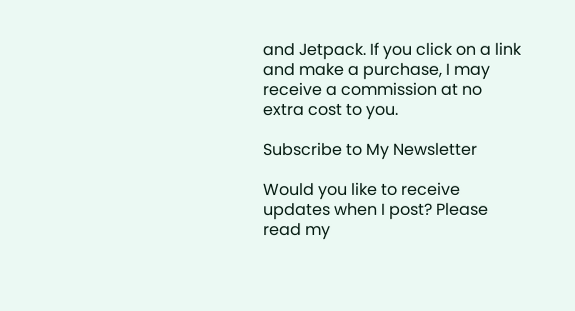and Jetpack. If you click on a link and make a purchase, I may receive a commission at no extra cost to you.

Subscribe to My Newsletter

Would you like to receive updates when I post? Please read my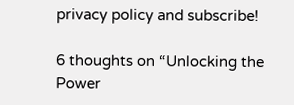privacy policy and subscribe!

6 thoughts on “Unlocking the Power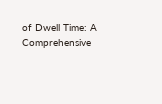of Dwell Time: A Comprehensive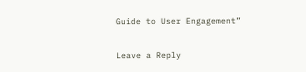Guide to User Engagement”

Leave a Reply